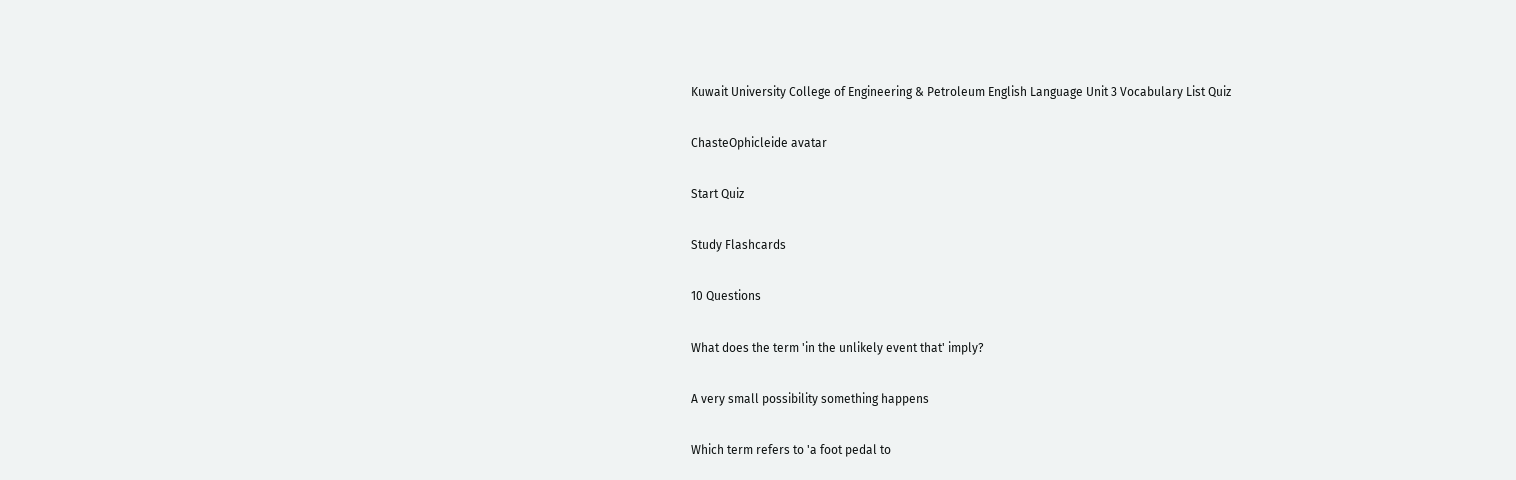Kuwait University College of Engineering & Petroleum English Language Unit 3 Vocabulary List Quiz

ChasteOphicleide avatar

Start Quiz

Study Flashcards

10 Questions

What does the term 'in the unlikely event that' imply?

A very small possibility something happens

Which term refers to 'a foot pedal to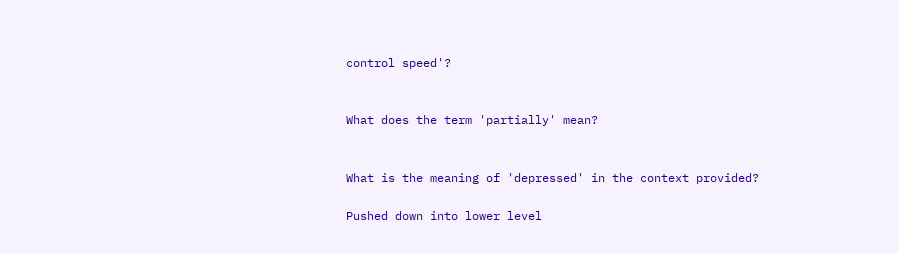control speed'?


What does the term 'partially' mean?


What is the meaning of 'depressed' in the context provided?

Pushed down into lower level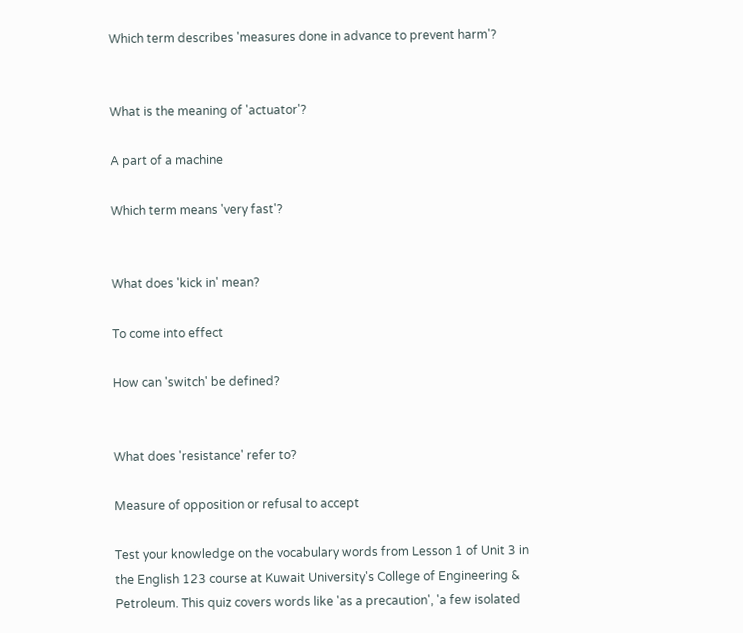Which term describes 'measures done in advance to prevent harm'?


What is the meaning of 'actuator'?

A part of a machine

Which term means 'very fast'?


What does 'kick in' mean?

To come into effect

How can 'switch' be defined?


What does 'resistance' refer to?

Measure of opposition or refusal to accept

Test your knowledge on the vocabulary words from Lesson 1 of Unit 3 in the English 123 course at Kuwait University's College of Engineering & Petroleum. This quiz covers words like 'as a precaution', 'a few isolated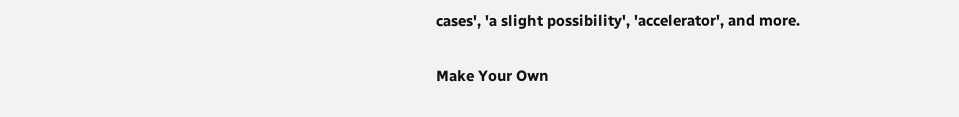cases', 'a slight possibility', 'accelerator', and more.

Make Your Own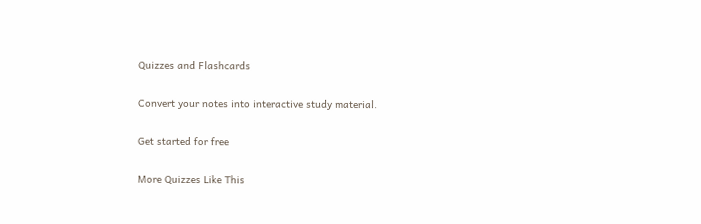Quizzes and Flashcards

Convert your notes into interactive study material.

Get started for free

More Quizzes Like This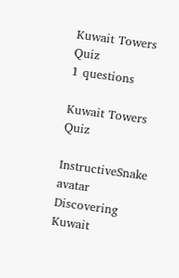Kuwait Towers Quiz
1 questions

Kuwait Towers Quiz

InstructiveSnake avatar
Discovering Kuwait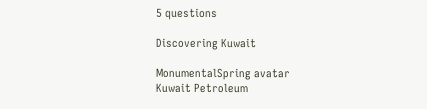5 questions

Discovering Kuwait

MonumentalSpring avatar
Kuwait Petroleum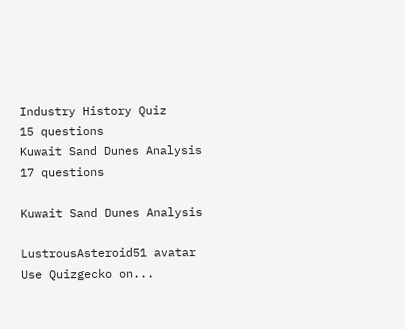Industry History Quiz
15 questions
Kuwait Sand Dunes Analysis
17 questions

Kuwait Sand Dunes Analysis

LustrousAsteroid51 avatar
Use Quizgecko on...